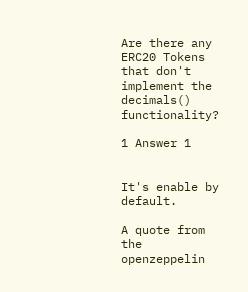Are there any ERC20 Tokens that don't implement the decimals() functionality?

1 Answer 1


It's enable by default.

A quote from the openzeppelin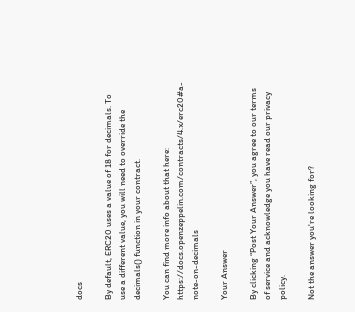docs

By default, ERC20 uses a value of 18 for decimals. To use a different value, you will need to override the decimals() function in your contract.

You can find more info about that here: https://docs.openzeppelin.com/contracts/4.x/erc20#a-note-on-decimals

Your Answer

By clicking “Post Your Answer”, you agree to our terms of service and acknowledge you have read our privacy policy.

Not the answer you're looking for?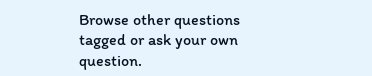Browse other questions tagged or ask your own question.